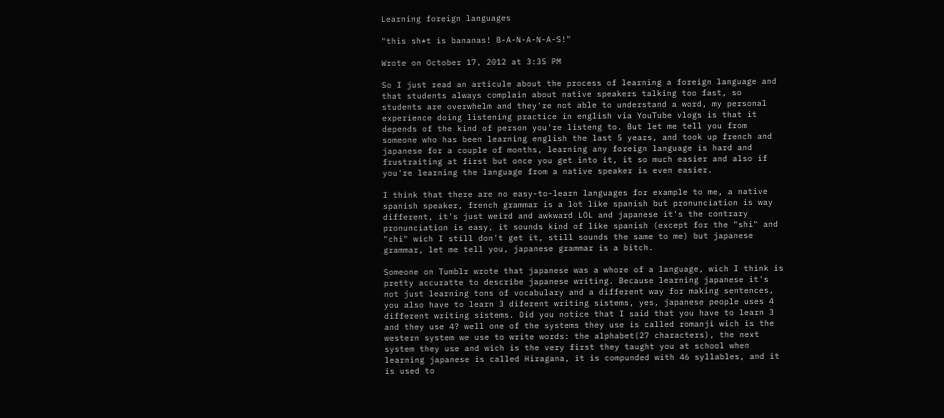Learning foreign languages

"this sh*t is bananas! B-A-N-A-N-A-S!"

Wrote on October 17, 2012 at 3:35 PM

So I just read an articule about the process of learning a foreign language and that students always complain about native speakers talking too fast, so students are overwhelm and they're not able to understand a word, my personal experience doing listening practice in english via YouTube vlogs is that it depends of the kind of person you're listeng to. But let me tell you from someone who has been learning english the last 5 years, and took up french and japanese for a couple of months, learning any foreign language is hard and frustraiting at first but once you get into it, it so much easier and also if you're learning the language from a native speaker is even easier.

I think that there are no easy-to-learn languages for example to me, a native spanish speaker, french grammar is a lot like spanish but pronunciation is way different, it's just weird and awkward LOL and japanese it's the contrary pronunciation is easy, it sounds kind of like spanish (except for the "shi" and "chi" wich I still don't get it, still sounds the same to me) but japanese grammar, let me tell you, japanese grammar is a bitch.

Someone on Tumblr wrote that japanese was a whore of a language, wich I think is pretty accuratte to describe japanese writing. Because learning japanese it's not just learning tons of vocabulary and a different way for making sentences, you also have to learn 3 diferent writing sistems, yes, japanese people uses 4 different writing sistems. Did you notice that I said that you have to learn 3 and they use 4? well one of the systems they use is called romanji wich is the western system we use to write words: the alphabet(27 characters), the next system they use and wich is the very first they taught you at school when learning japanese is called Hiragana, it is compunded with 46 syllables, and it is used to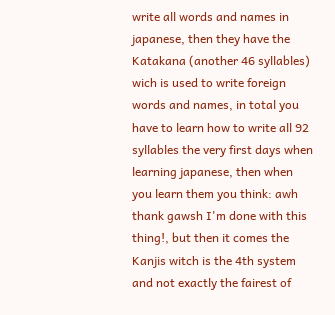write all words and names in japanese, then they have the Katakana (another 46 syllables) wich is used to write foreign words and names, in total you have to learn how to write all 92 syllables the very first days when learning japanese, then when you learn them you think: awh thank gawsh I'm done with this thing!, but then it comes the Kanjis witch is the 4th system and not exactly the fairest of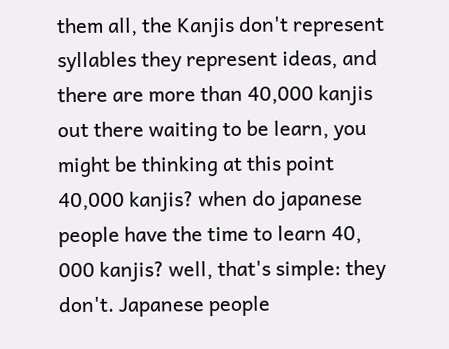them all, the Kanjis don't represent syllables they represent ideas, and there are more than 40,000 kanjis out there waiting to be learn, you might be thinking at this point 40,000 kanjis? when do japanese people have the time to learn 40, 000 kanjis? well, that's simple: they don't. Japanese people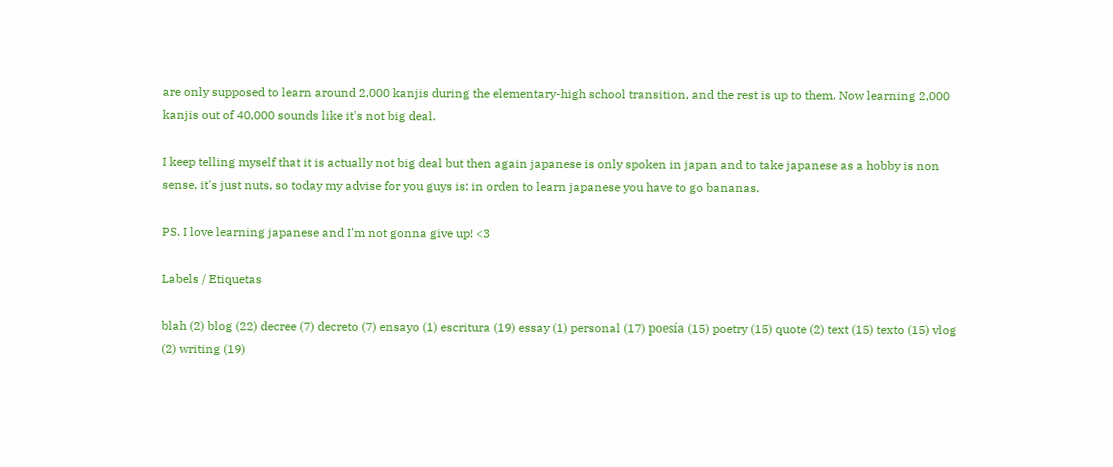are only supposed to learn around 2,000 kanjis during the elementary-high school transition, and the rest is up to them. Now learning 2,000 kanjis out of 40,000 sounds like it's not big deal.

I keep telling myself that it is actually not big deal but then again japanese is only spoken in japan and to take japanese as a hobby is non sense, it's just nuts, so today my advise for you guys is: in orden to learn japanese you have to go bananas.

PS. I love learning japanese and I'm not gonna give up! <3

Labels / Etiquetas

blah (2) blog (22) decree (7) decreto (7) ensayo (1) escritura (19) essay (1) personal (17) poesía (15) poetry (15) quote (2) text (15) texto (15) vlog (2) writing (19)